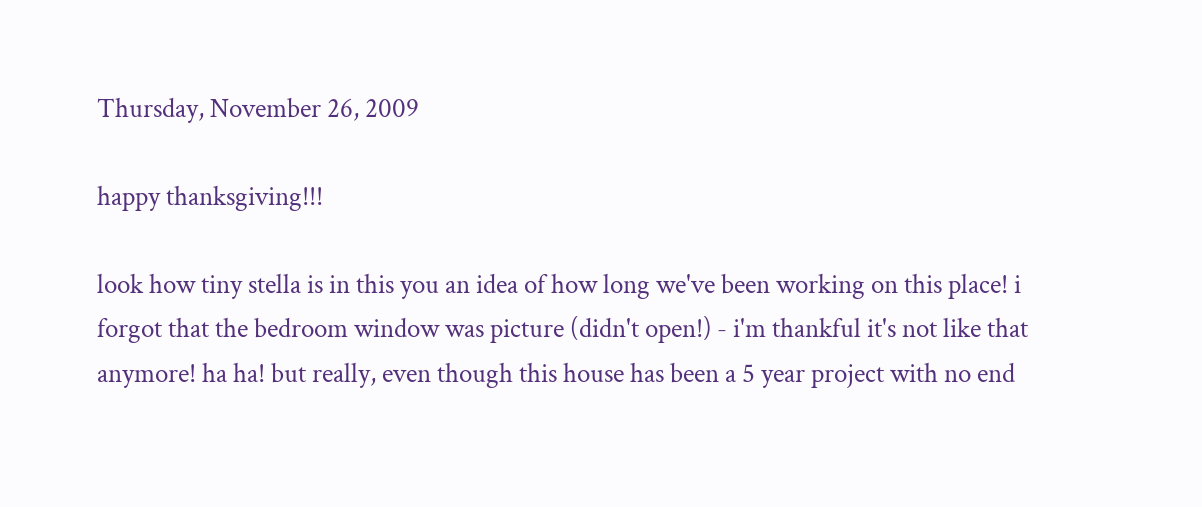Thursday, November 26, 2009

happy thanksgiving!!!

look how tiny stella is in this you an idea of how long we've been working on this place! i forgot that the bedroom window was picture (didn't open!) - i'm thankful it's not like that anymore! ha ha! but really, even though this house has been a 5 year project with no end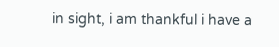in sight, i am thankful i have a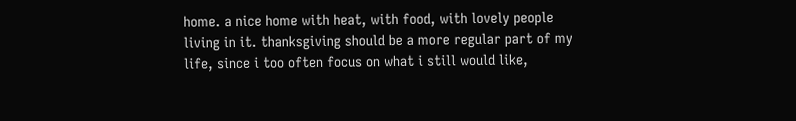home. a nice home with heat, with food, with lovely people living in it. thanksgiving should be a more regular part of my life, since i too often focus on what i still would like,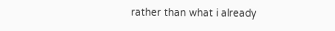rather than what i already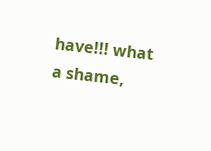have!!! what a shame,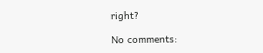right?

No comments: